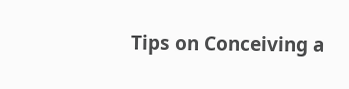Tips on Conceiving a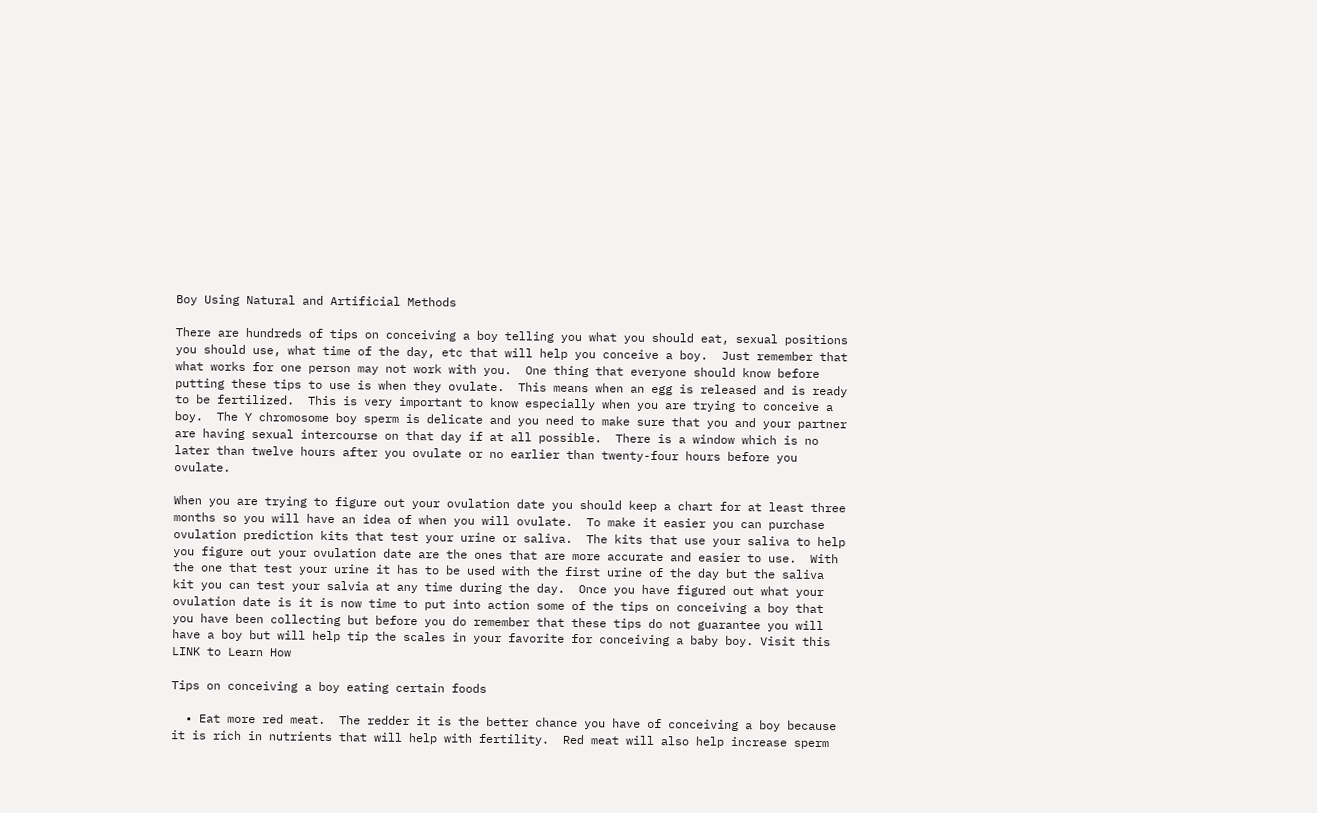Boy Using Natural and Artificial Methods

There are hundreds of tips on conceiving a boy telling you what you should eat, sexual positions you should use, what time of the day, etc that will help you conceive a boy.  Just remember that what works for one person may not work with you.  One thing that everyone should know before putting these tips to use is when they ovulate.  This means when an egg is released and is ready to be fertilized.  This is very important to know especially when you are trying to conceive a boy.  The Y chromosome boy sperm is delicate and you need to make sure that you and your partner are having sexual intercourse on that day if at all possible.  There is a window which is no later than twelve hours after you ovulate or no earlier than twenty-four hours before you ovulate.

When you are trying to figure out your ovulation date you should keep a chart for at least three months so you will have an idea of when you will ovulate.  To make it easier you can purchase ovulation prediction kits that test your urine or saliva.  The kits that use your saliva to help you figure out your ovulation date are the ones that are more accurate and easier to use.  With the one that test your urine it has to be used with the first urine of the day but the saliva kit you can test your salvia at any time during the day.  Once you have figured out what your ovulation date is it is now time to put into action some of the tips on conceiving a boy that you have been collecting but before you do remember that these tips do not guarantee you will have a boy but will help tip the scales in your favorite for conceiving a baby boy. Visit this LINK to Learn How

Tips on conceiving a boy eating certain foods

  • Eat more red meat.  The redder it is the better chance you have of conceiving a boy because it is rich in nutrients that will help with fertility.  Red meat will also help increase sperm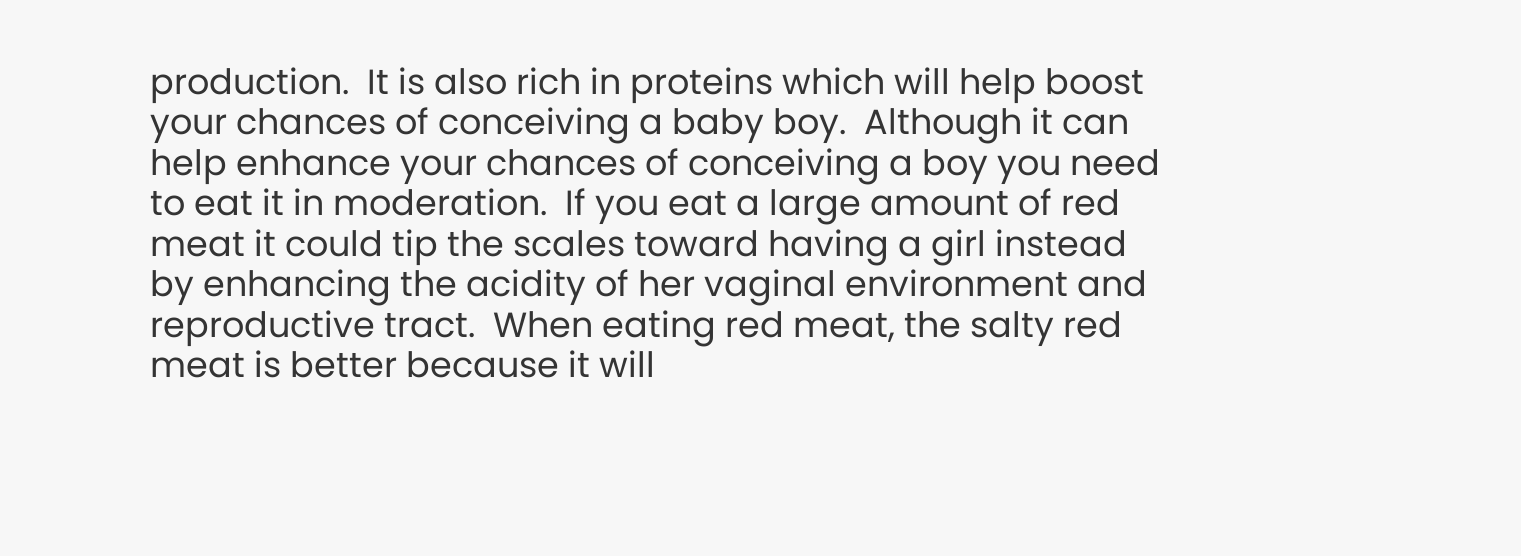production.  It is also rich in proteins which will help boost your chances of conceiving a baby boy.  Although it can help enhance your chances of conceiving a boy you need to eat it in moderation.  If you eat a large amount of red meat it could tip the scales toward having a girl instead by enhancing the acidity of her vaginal environment and reproductive tract.  When eating red meat, the salty red meat is better because it will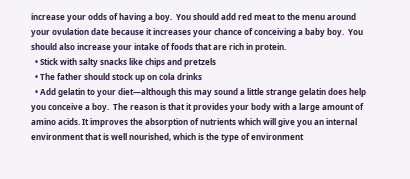increase your odds of having a boy.  You should add red meat to the menu around your ovulation date because it increases your chance of conceiving a baby boy.  You should also increase your intake of foods that are rich in protein.
  • Stick with salty snacks like chips and pretzels
  • The father should stock up on cola drinks
  • Add gelatin to your diet—although this may sound a little strange gelatin does help you conceive a boy.  The reason is that it provides your body with a large amount of amino acids. It improves the absorption of nutrients which will give you an internal environment that is well nourished, which is the type of environment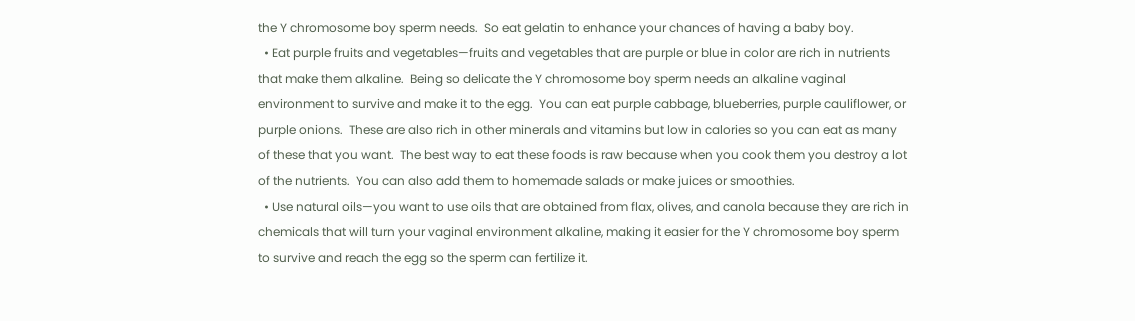the Y chromosome boy sperm needs.  So eat gelatin to enhance your chances of having a baby boy.
  • Eat purple fruits and vegetables—fruits and vegetables that are purple or blue in color are rich in nutrients that make them alkaline.  Being so delicate the Y chromosome boy sperm needs an alkaline vaginal environment to survive and make it to the egg.  You can eat purple cabbage, blueberries, purple cauliflower, or purple onions.  These are also rich in other minerals and vitamins but low in calories so you can eat as many of these that you want.  The best way to eat these foods is raw because when you cook them you destroy a lot of the nutrients.  You can also add them to homemade salads or make juices or smoothies.
  • Use natural oils—you want to use oils that are obtained from flax, olives, and canola because they are rich in chemicals that will turn your vaginal environment alkaline, making it easier for the Y chromosome boy sperm to survive and reach the egg so the sperm can fertilize it.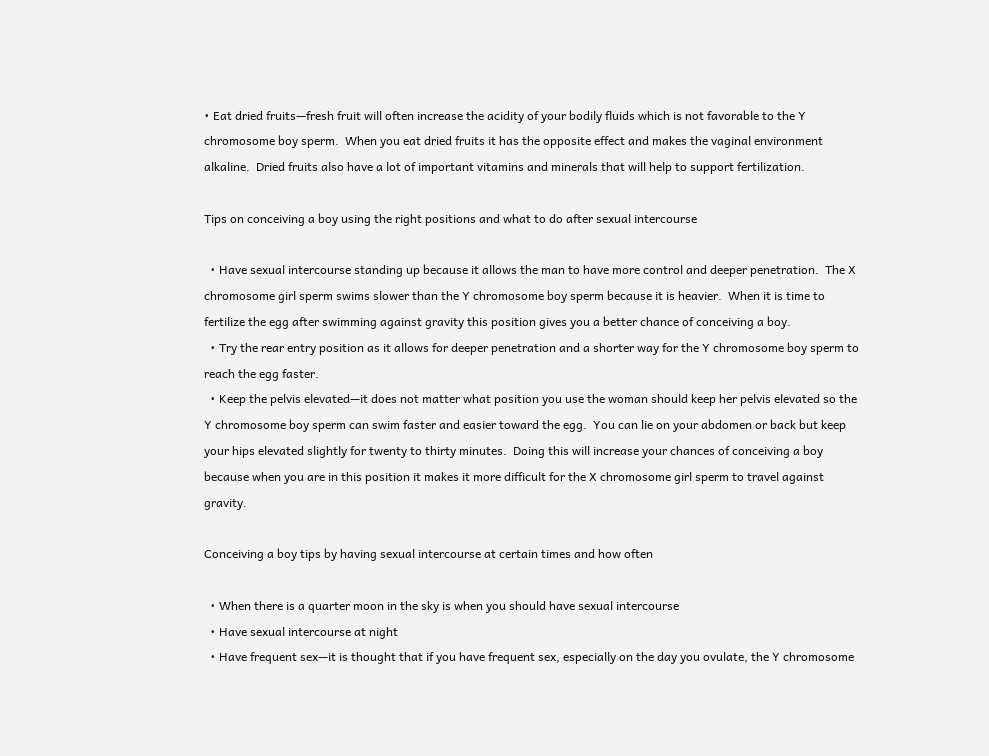• Eat dried fruits—fresh fruit will often increase the acidity of your bodily fluids which is not favorable to the Y chromosome boy sperm.  When you eat dried fruits it has the opposite effect and makes the vaginal environment alkaline.  Dried fruits also have a lot of important vitamins and minerals that will help to support fertilization.

Tips on conceiving a boy using the right positions and what to do after sexual intercourse

  • Have sexual intercourse standing up because it allows the man to have more control and deeper penetration.  The X chromosome girl sperm swims slower than the Y chromosome boy sperm because it is heavier.  When it is time to fertilize the egg after swimming against gravity this position gives you a better chance of conceiving a boy.
  • Try the rear entry position as it allows for deeper penetration and a shorter way for the Y chromosome boy sperm to reach the egg faster.
  • Keep the pelvis elevated—it does not matter what position you use the woman should keep her pelvis elevated so the Y chromosome boy sperm can swim faster and easier toward the egg.  You can lie on your abdomen or back but keep your hips elevated slightly for twenty to thirty minutes.  Doing this will increase your chances of conceiving a boy because when you are in this position it makes it more difficult for the X chromosome girl sperm to travel against gravity.

Conceiving a boy tips by having sexual intercourse at certain times and how often

  • When there is a quarter moon in the sky is when you should have sexual intercourse
  • Have sexual intercourse at night
  • Have frequent sex—it is thought that if you have frequent sex, especially on the day you ovulate, the Y chromosome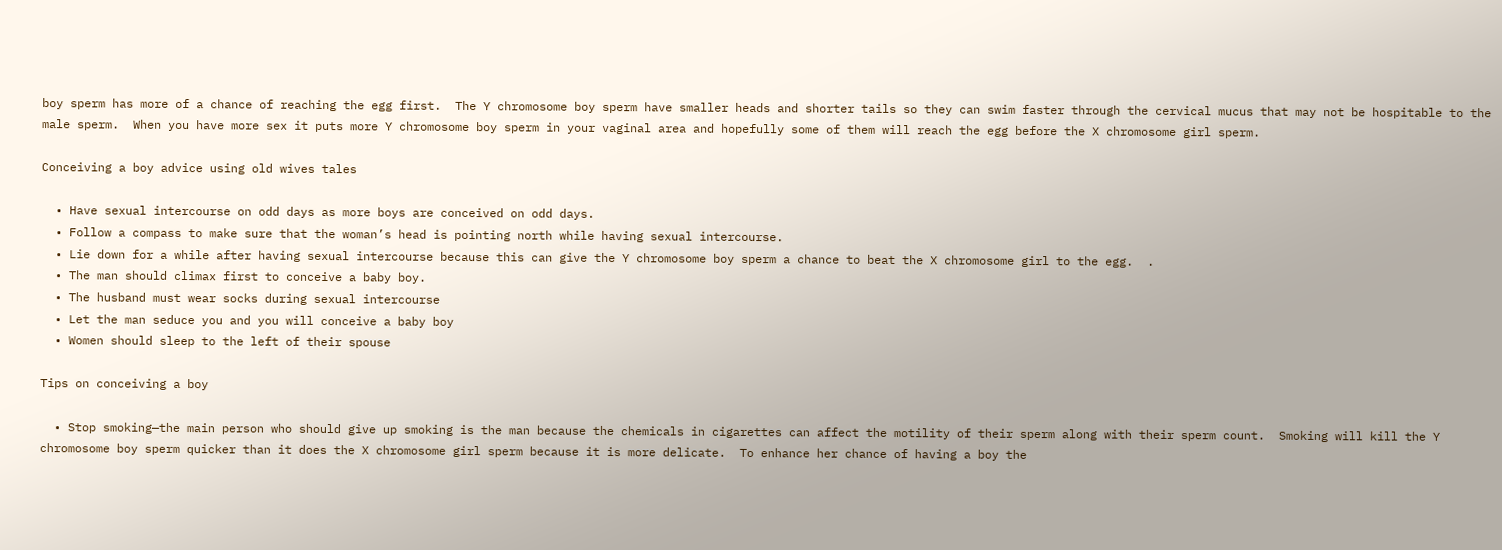boy sperm has more of a chance of reaching the egg first.  The Y chromosome boy sperm have smaller heads and shorter tails so they can swim faster through the cervical mucus that may not be hospitable to the male sperm.  When you have more sex it puts more Y chromosome boy sperm in your vaginal area and hopefully some of them will reach the egg before the X chromosome girl sperm.

Conceiving a boy advice using old wives tales

  • Have sexual intercourse on odd days as more boys are conceived on odd days.
  • Follow a compass to make sure that the woman’s head is pointing north while having sexual intercourse.
  • Lie down for a while after having sexual intercourse because this can give the Y chromosome boy sperm a chance to beat the X chromosome girl to the egg.  .
  • The man should climax first to conceive a baby boy.
  • The husband must wear socks during sexual intercourse
  • Let the man seduce you and you will conceive a baby boy
  • Women should sleep to the left of their spouse

Tips on conceiving a boy

  • Stop smoking—the main person who should give up smoking is the man because the chemicals in cigarettes can affect the motility of their sperm along with their sperm count.  Smoking will kill the Y chromosome boy sperm quicker than it does the X chromosome girl sperm because it is more delicate.  To enhance her chance of having a boy the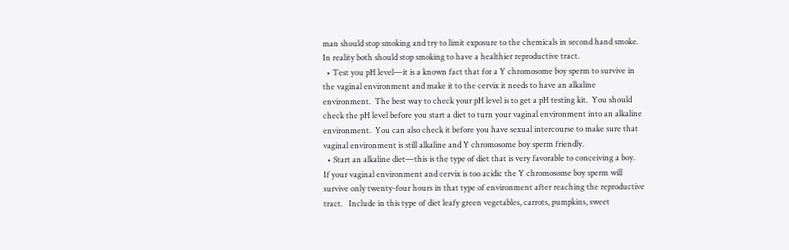man should stop smoking and try to limit exposure to the chemicals in second hand smoke.  In reality both should stop smoking to have a healthier reproductive tract.
  • Test you pH level—it is a known fact that for a Y chromosome boy sperm to survive in the vaginal environment and make it to the cervix it needs to have an alkaline environment.  The best way to check your pH level is to get a pH testing kit.  You should check the pH level before you start a diet to turn your vaginal environment into an alkaline environment.  You can also check it before you have sexual intercourse to make sure that vaginal environment is still alkaline and Y chromosome boy sperm friendly.
  • Start an alkaline diet—this is the type of diet that is very favorable to conceiving a boy.  If your vaginal environment and cervix is too acidic the Y chromosome boy sperm will survive only twenty-four hours in that type of environment after reaching the reproductive tract.   Include in this type of diet leafy green vegetables, carrots, pumpkins, sweet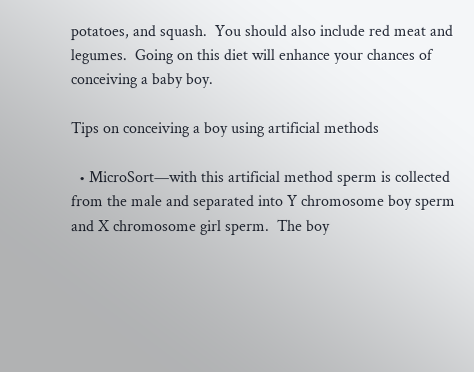potatoes, and squash.  You should also include red meat and legumes.  Going on this diet will enhance your chances of conceiving a baby boy.

Tips on conceiving a boy using artificial methods

  • MicroSort—with this artificial method sperm is collected from the male and separated into Y chromosome boy sperm and X chromosome girl sperm.  The boy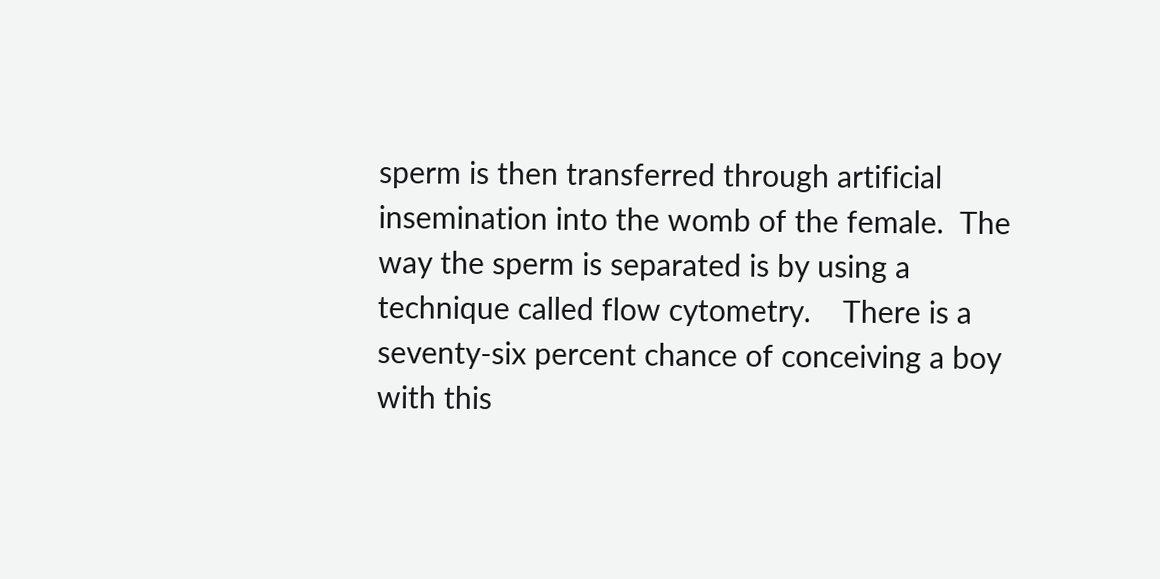sperm is then transferred through artificial insemination into the womb of the female.  The way the sperm is separated is by using a technique called flow cytometry.    There is a seventy-six percent chance of conceiving a boy with this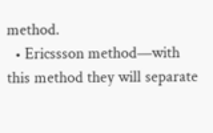method.
  • Ericssson method—with this method they will separate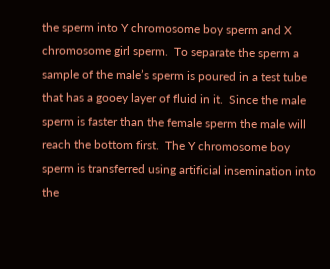the sperm into Y chromosome boy sperm and X chromosome girl sperm.  To separate the sperm a sample of the male’s sperm is poured in a test tube that has a gooey layer of fluid in it.  Since the male sperm is faster than the female sperm the male will reach the bottom first.  The Y chromosome boy sperm is transferred using artificial insemination into the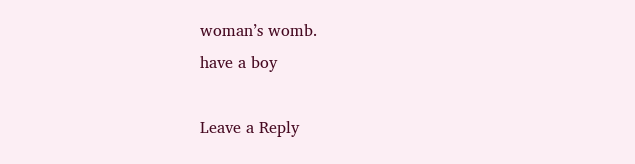woman’s womb.
have a boy

Leave a Reply